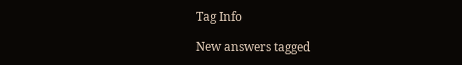Tag Info

New answers tagged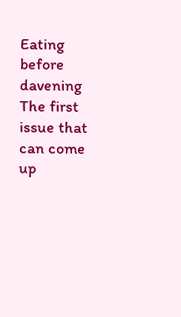Eating before davening The first issue that can come up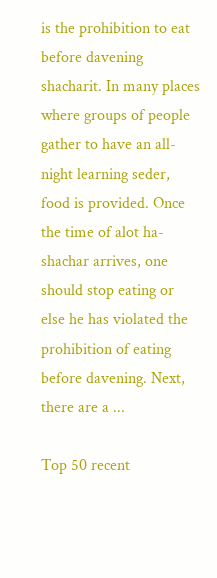is the prohibition to eat before davening shacharit. In many places where groups of people gather to have an all-night learning seder, food is provided. Once the time of alot ha-shachar arrives, one should stop eating or else he has violated the prohibition of eating before davening. Next, there are a ...

Top 50 recent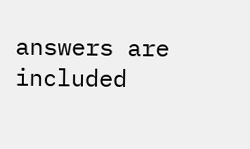answers are included